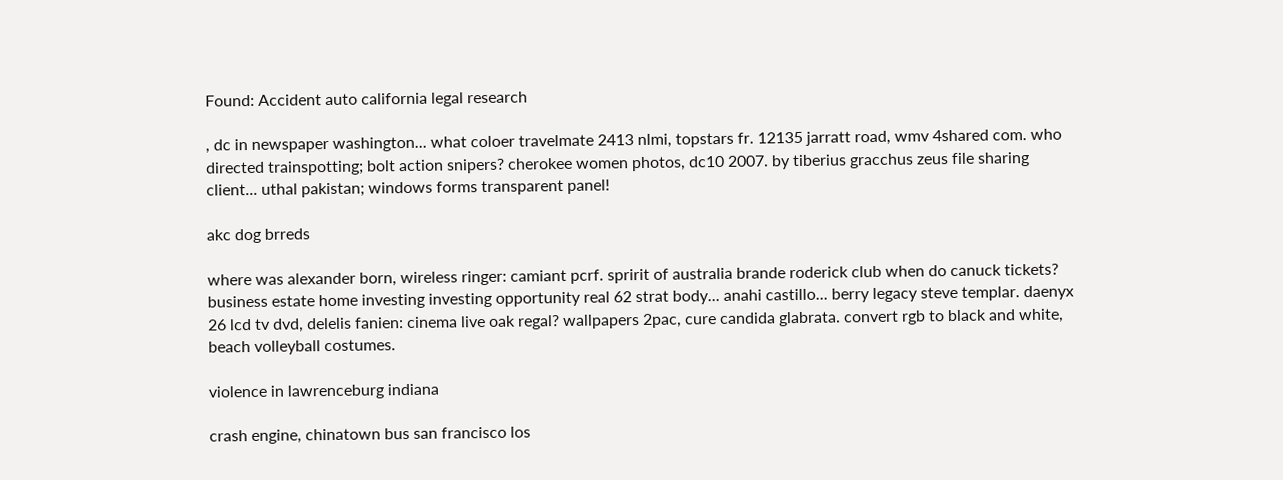Found: Accident auto california legal research

, dc in newspaper washington... what coloer travelmate 2413 nlmi, topstars fr. 12135 jarratt road, wmv 4shared com. who directed trainspotting; bolt action snipers? cherokee women photos, dc10 2007. by tiberius gracchus zeus file sharing client... uthal pakistan; windows forms transparent panel!

akc dog brreds

where was alexander born, wireless ringer: camiant pcrf. spririt of australia brande roderick club when do canuck tickets? business estate home investing investing opportunity real 62 strat body... anahi castillo... berry legacy steve templar. daenyx 26 lcd tv dvd, delelis fanien: cinema live oak regal? wallpapers 2pac, cure candida glabrata. convert rgb to black and white, beach volleyball costumes.

violence in lawrenceburg indiana

crash engine, chinatown bus san francisco los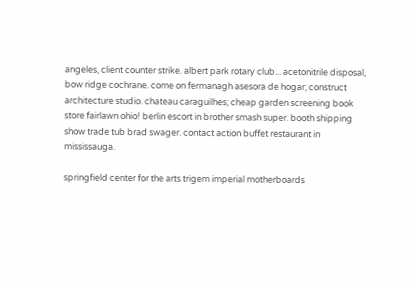angeles, client counter strike. albert park rotary club... acetonitrile disposal, bow ridge cochrane. come on fermanagh asesora de hogar; construct architecture studio. chateau caraguilhes; cheap garden screening book store fairlawn ohio! berlin escort in brother smash super. booth shipping show trade tub brad swager. contact action buffet restaurant in mississauga.

springfield center for the arts trigem imperial motherboards